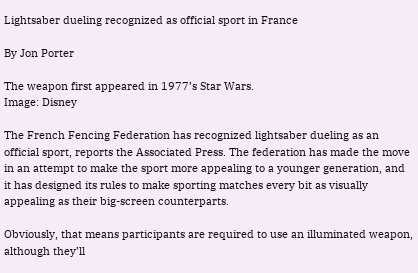Lightsaber dueling recognized as official sport in France

By Jon Porter

The weapon first appeared in 1977’s Star Wars.
Image: Disney

The French Fencing Federation has recognized lightsaber dueling as an official sport, reports the Associated Press. The federation has made the move in an attempt to make the sport more appealing to a younger generation, and it has designed its rules to make sporting matches every bit as visually appealing as their big-screen counterparts.

Obviously, that means participants are required to use an illuminated weapon, although they’ll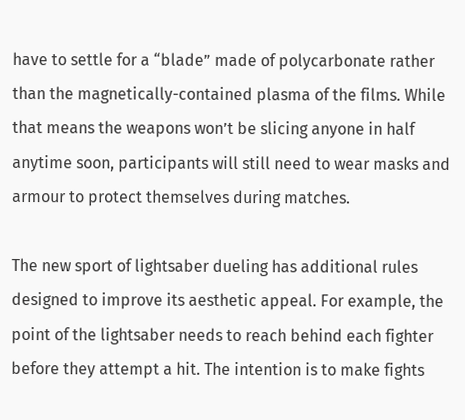have to settle for a “blade” made of polycarbonate rather than the magnetically-contained plasma of the films. While that means the weapons won’t be slicing anyone in half anytime soon, participants will still need to wear masks and armour to protect themselves during matches.

The new sport of lightsaber dueling has additional rules designed to improve its aesthetic appeal. For example, the point of the lightsaber needs to reach behind each fighter before they attempt a hit. The intention is to make fights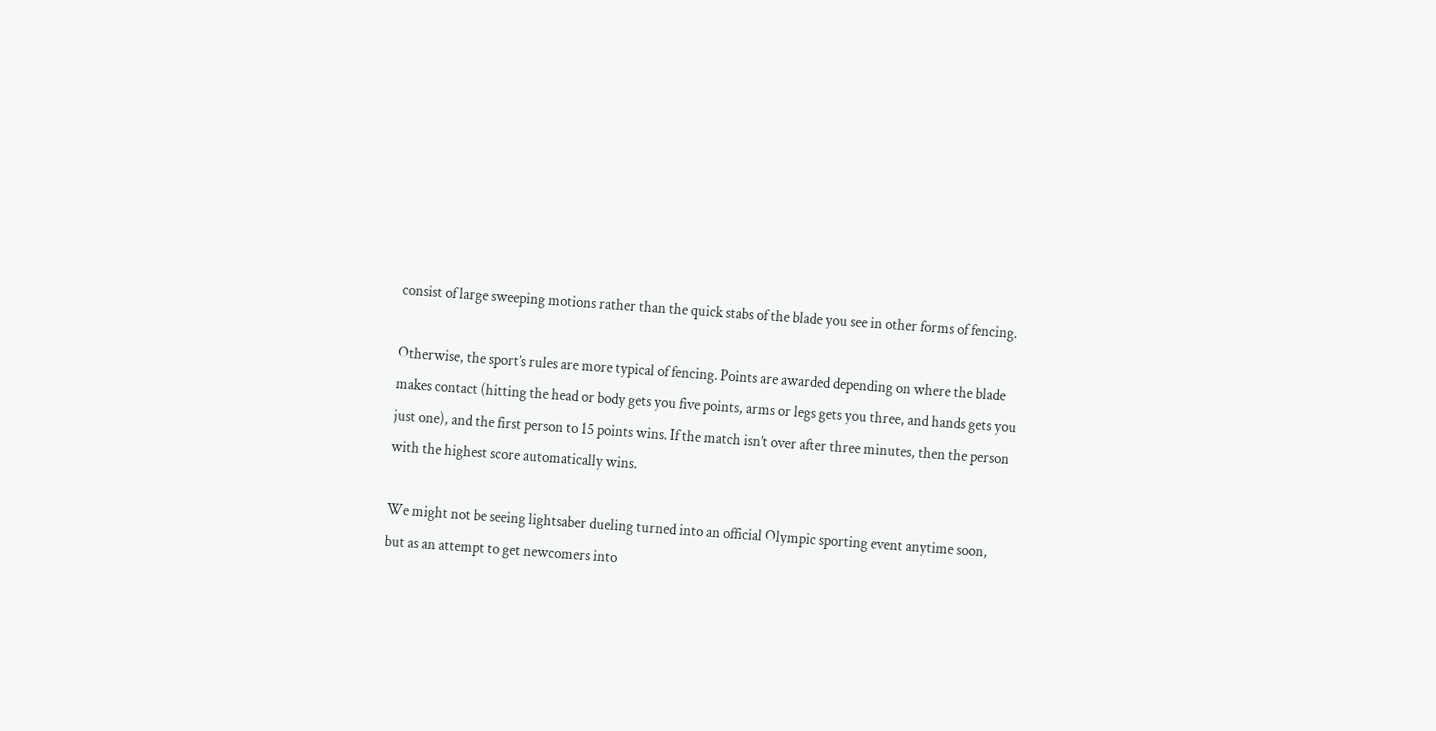consist of large sweeping motions rather than the quick stabs of the blade you see in other forms of fencing.

Otherwise, the sport’s rules are more typical of fencing. Points are awarded depending on where the blade makes contact (hitting the head or body gets you five points, arms or legs gets you three, and hands gets you just one), and the first person to 15 points wins. If the match isn’t over after three minutes, then the person with the highest score automatically wins.

We might not be seeing lightsaber dueling turned into an official Olympic sporting event anytime soon, but as an attempt to get newcomers into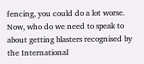fencing, you could do a lot worse. Now, who do we need to speak to about getting blasters recognised by the International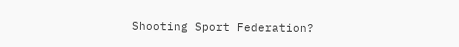Shooting Sport Federation?